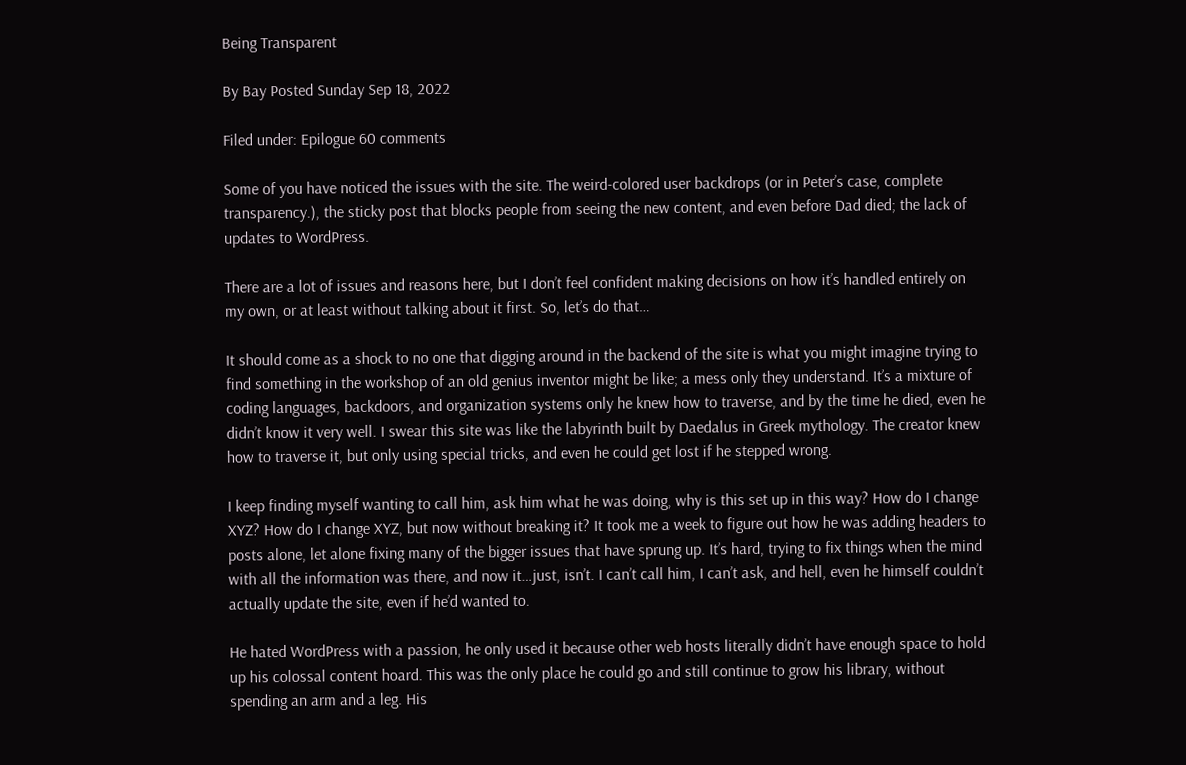Being Transparent

By Bay Posted Sunday Sep 18, 2022

Filed under: Epilogue 60 comments

Some of you have noticed the issues with the site. The weird-colored user backdrops (or in Peter’s case, complete transparency.), the sticky post that blocks people from seeing the new content, and even before Dad died; the lack of updates to WordPress.

There are a lot of issues and reasons here, but I don’t feel confident making decisions on how it’s handled entirely on my own, or at least without talking about it first. So, let’s do that…

It should come as a shock to no one that digging around in the backend of the site is what you might imagine trying to find something in the workshop of an old genius inventor might be like; a mess only they understand. It’s a mixture of coding languages, backdoors, and organization systems only he knew how to traverse, and by the time he died, even he didn’t know it very well. I swear this site was like the labyrinth built by Daedalus in Greek mythology. The creator knew how to traverse it, but only using special tricks, and even he could get lost if he stepped wrong.

I keep finding myself wanting to call him, ask him what he was doing, why is this set up in this way? How do I change XYZ? How do I change XYZ, but now without breaking it? It took me a week to figure out how he was adding headers to posts alone, let alone fixing many of the bigger issues that have sprung up. It’s hard, trying to fix things when the mind with all the information was there, and now it…just, isn’t. I can’t call him, I can’t ask, and hell, even he himself couldn’t actually update the site, even if he’d wanted to.

He hated WordPress with a passion, he only used it because other web hosts literally didn’t have enough space to hold up his colossal content hoard. This was the only place he could go and still continue to grow his library, without spending an arm and a leg. His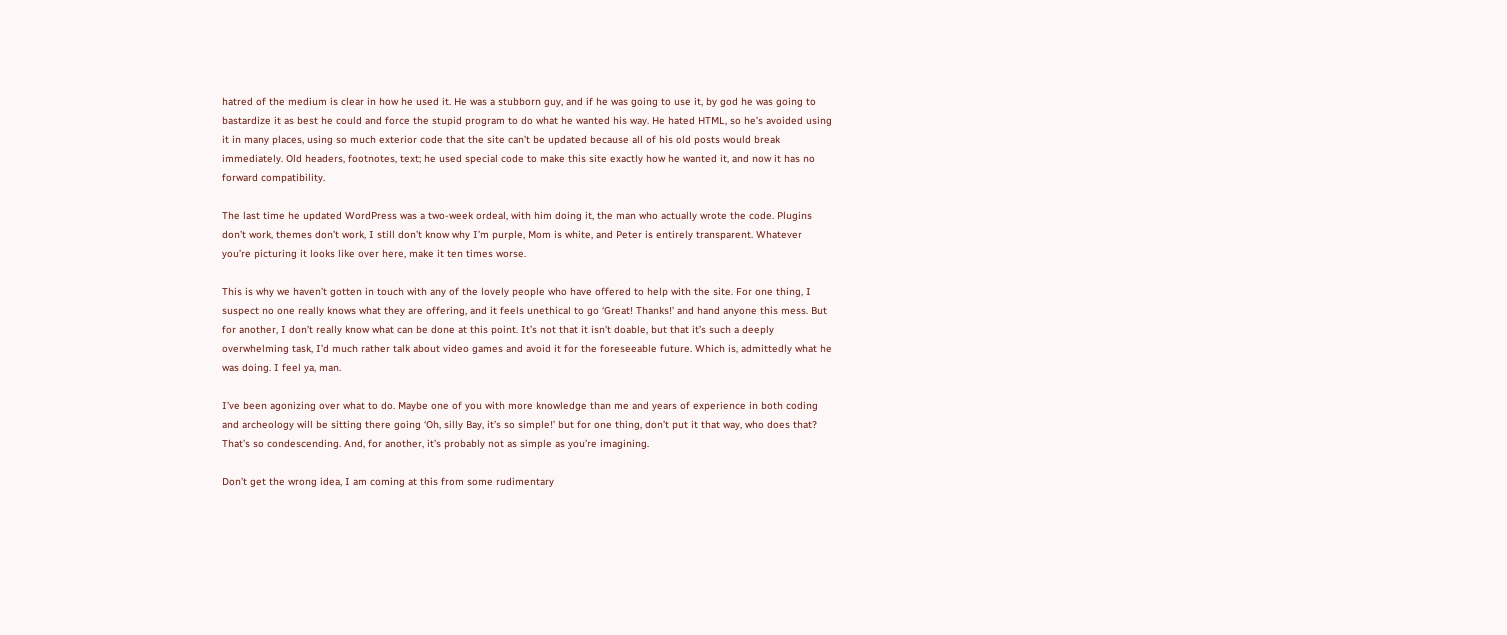hatred of the medium is clear in how he used it. He was a stubborn guy, and if he was going to use it, by god he was going to bastardize it as best he could and force the stupid program to do what he wanted his way. He hated HTML, so he’s avoided using it in many places, using so much exterior code that the site can’t be updated because all of his old posts would break immediately. Old headers, footnotes, text; he used special code to make this site exactly how he wanted it, and now it has no forward compatibility.

The last time he updated WordPress was a two-week ordeal, with him doing it, the man who actually wrote the code. Plugins don’t work, themes don’t work, I still don’t know why I’m purple, Mom is white, and Peter is entirely transparent. Whatever you’re picturing it looks like over here, make it ten times worse.

This is why we haven’t gotten in touch with any of the lovely people who have offered to help with the site. For one thing, I suspect no one really knows what they are offering, and it feels unethical to go ‘Great! Thanks!’ and hand anyone this mess. But for another, I don’t really know what can be done at this point. It’s not that it isn’t doable, but that it’s such a deeply overwhelming task, I’d much rather talk about video games and avoid it for the foreseeable future. Which is, admittedly what he was doing. I feel ya, man.

I’ve been agonizing over what to do. Maybe one of you with more knowledge than me and years of experience in both coding and archeology will be sitting there going ‘Oh, silly Bay, it’s so simple!’ but for one thing, don’t put it that way, who does that? That’s so condescending. And, for another, it’s probably not as simple as you’re imagining.

Don’t get the wrong idea, I am coming at this from some rudimentary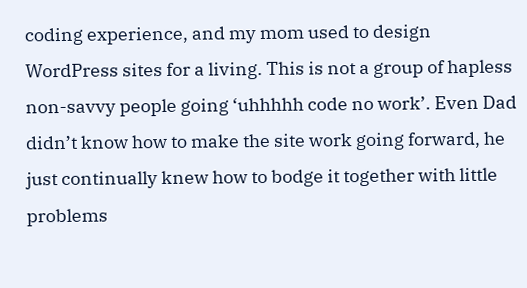coding experience, and my mom used to design WordPress sites for a living. This is not a group of hapless non-savvy people going ‘uhhhhh code no work’. Even Dad didn’t know how to make the site work going forward, he just continually knew how to bodge it together with little problems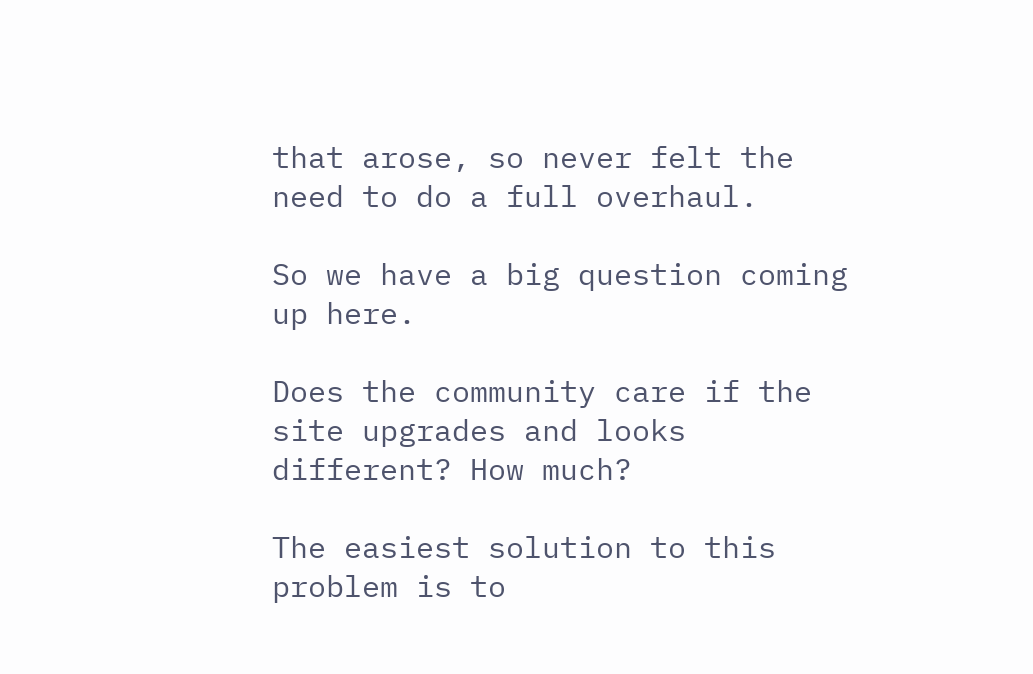that arose, so never felt the need to do a full overhaul.

So we have a big question coming up here.

Does the community care if the site upgrades and looks different? How much?

The easiest solution to this problem is to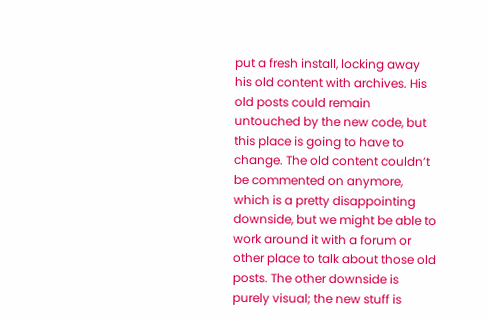put a fresh install, locking away his old content with archives. His old posts could remain untouched by the new code, but this place is going to have to change. The old content couldn’t be commented on anymore, which is a pretty disappointing downside, but we might be able to work around it with a forum or other place to talk about those old posts. The other downside is purely visual; the new stuff is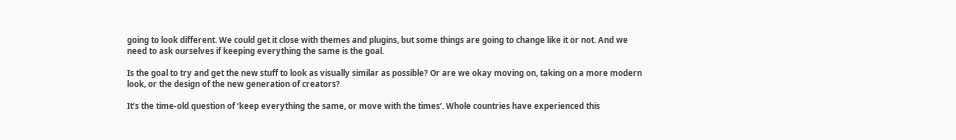going to look different. We could get it close with themes and plugins, but some things are going to change like it or not. And we need to ask ourselves if keeping everything the same is the goal.

Is the goal to try and get the new stuff to look as visually similar as possible? Or are we okay moving on, taking on a more modern look, or the design of the new generation of creators?

It’s the time-old question of ‘keep everything the same, or move with the times’. Whole countries have experienced this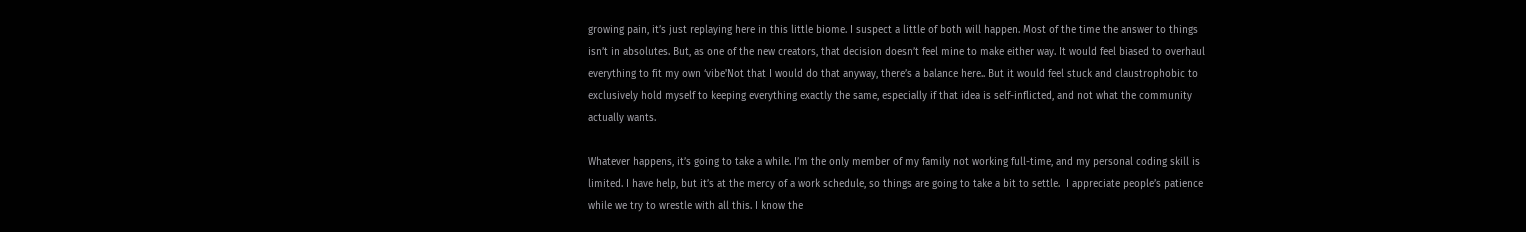growing pain, it’s just replaying here in this little biome. I suspect a little of both will happen. Most of the time the answer to things isn’t in absolutes. But, as one of the new creators, that decision doesn’t feel mine to make either way. It would feel biased to overhaul everything to fit my own ‘vibe'Not that I would do that anyway, there’s a balance here.. But it would feel stuck and claustrophobic to exclusively hold myself to keeping everything exactly the same, especially if that idea is self-inflicted, and not what the community actually wants.

Whatever happens, it’s going to take a while. I’m the only member of my family not working full-time, and my personal coding skill is limited. I have help, but it’s at the mercy of a work schedule, so things are going to take a bit to settle.  I appreciate people’s patience while we try to wrestle with all this. I know the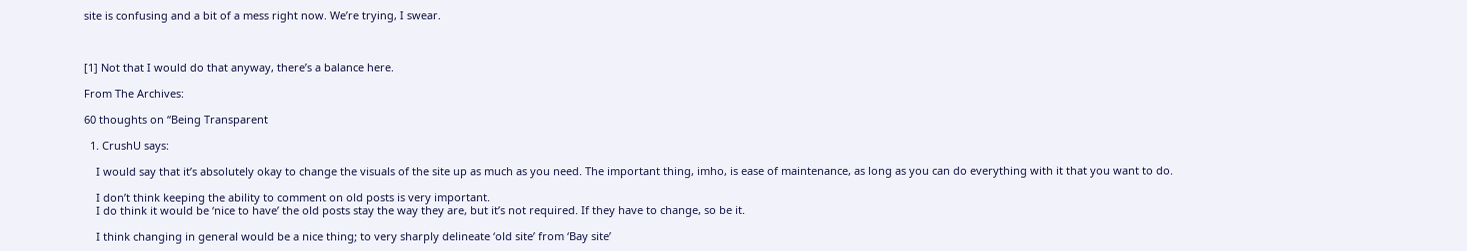site is confusing and a bit of a mess right now. We’re trying, I swear.



[1] Not that I would do that anyway, there’s a balance here.

From The Archives:

60 thoughts on “Being Transparent

  1. CrushU says:

    I would say that it’s absolutely okay to change the visuals of the site up as much as you need. The important thing, imho, is ease of maintenance, as long as you can do everything with it that you want to do.

    I don’t think keeping the ability to comment on old posts is very important.
    I do think it would be ‘nice to have’ the old posts stay the way they are, but it’s not required. If they have to change, so be it.

    I think changing in general would be a nice thing; to very sharply delineate ‘old site’ from ‘Bay site’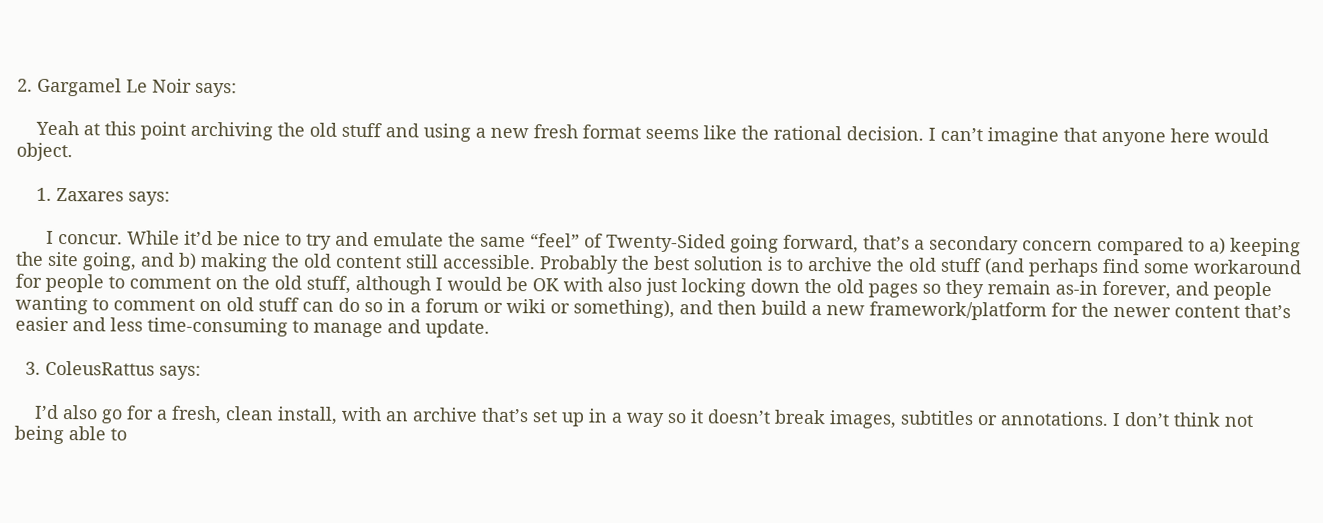2. Gargamel Le Noir says:

    Yeah at this point archiving the old stuff and using a new fresh format seems like the rational decision. I can’t imagine that anyone here would object.

    1. Zaxares says:

      I concur. While it’d be nice to try and emulate the same “feel” of Twenty-Sided going forward, that’s a secondary concern compared to a) keeping the site going, and b) making the old content still accessible. Probably the best solution is to archive the old stuff (and perhaps find some workaround for people to comment on the old stuff, although I would be OK with also just locking down the old pages so they remain as-in forever, and people wanting to comment on old stuff can do so in a forum or wiki or something), and then build a new framework/platform for the newer content that’s easier and less time-consuming to manage and update.

  3. ColeusRattus says:

    I’d also go for a fresh, clean install, with an archive that’s set up in a way so it doesn’t break images, subtitles or annotations. I don’t think not being able to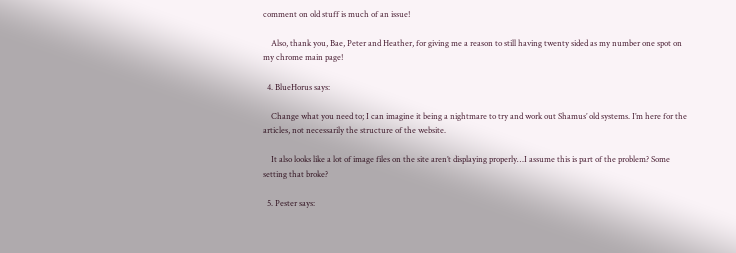comment on old stuff is much of an issue!

    Also, thank you, Bae, Peter and Heather, for giving me a reason to still having twenty sided as my number one spot on my chrome main page!

  4. BlueHorus says:

    Change what you need to; I can imagine it being a nightmare to try and work out Shamus’ old systems. I’m here for the articles, not necessarily the structure of the website.

    It also looks like a lot of image files on the site aren’t displaying properly…I assume this is part of the problem? Some setting that broke?

  5. Pester says: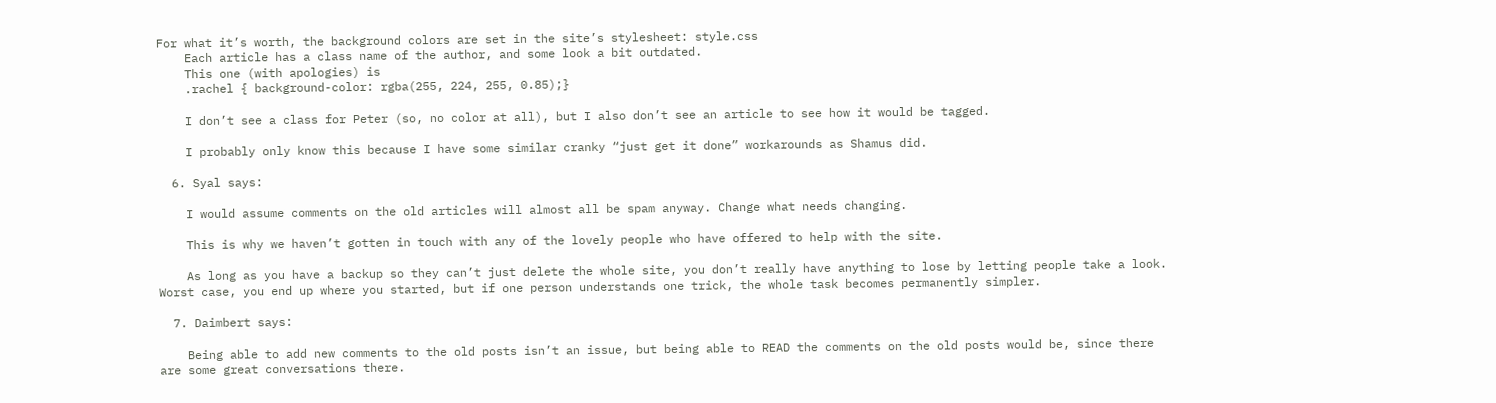For what it’s worth, the background colors are set in the site’s stylesheet: style.css
    Each article has a class name of the author, and some look a bit outdated.
    This one (with apologies) is
    .rachel { background-color: rgba(255, 224, 255, 0.85);}

    I don’t see a class for Peter (so, no color at all), but I also don’t see an article to see how it would be tagged.

    I probably only know this because I have some similar cranky “just get it done” workarounds as Shamus did.

  6. Syal says:

    I would assume comments on the old articles will almost all be spam anyway. Change what needs changing.

    This is why we haven’t gotten in touch with any of the lovely people who have offered to help with the site.

    As long as you have a backup so they can’t just delete the whole site, you don’t really have anything to lose by letting people take a look. Worst case, you end up where you started, but if one person understands one trick, the whole task becomes permanently simpler.

  7. Daimbert says:

    Being able to add new comments to the old posts isn’t an issue, but being able to READ the comments on the old posts would be, since there are some great conversations there.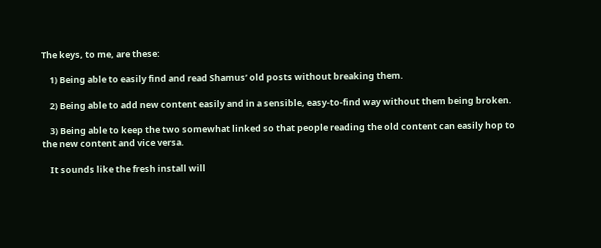The keys, to me, are these:

    1) Being able to easily find and read Shamus’ old posts without breaking them.

    2) Being able to add new content easily and in a sensible, easy-to-find way without them being broken.

    3) Being able to keep the two somewhat linked so that people reading the old content can easily hop to the new content and vice versa.

    It sounds like the fresh install will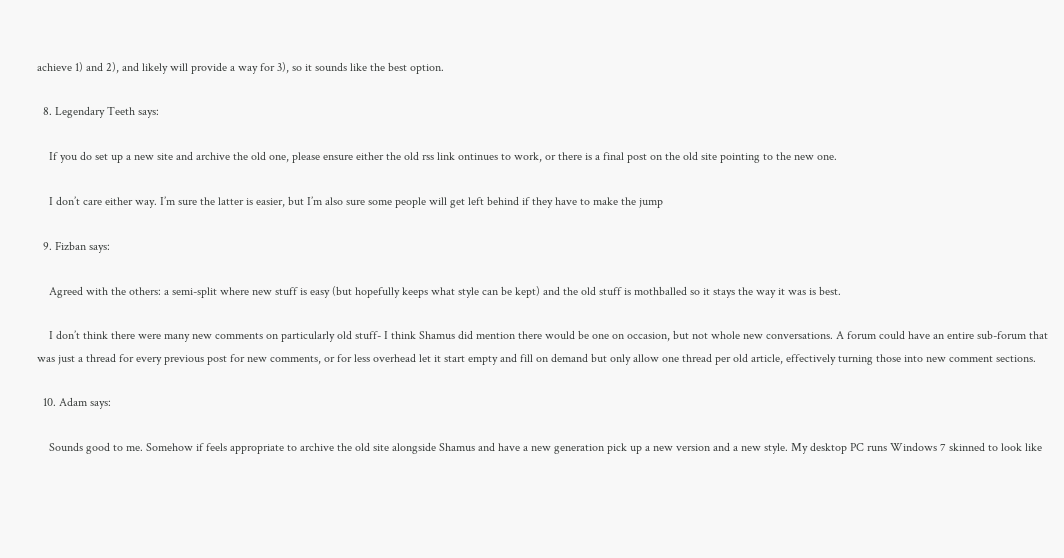achieve 1) and 2), and likely will provide a way for 3), so it sounds like the best option.

  8. Legendary Teeth says:

    If you do set up a new site and archive the old one, please ensure either the old rss link ontinues to work, or there is a final post on the old site pointing to the new one.

    I don’t care either way. I’m sure the latter is easier, but I’m also sure some people will get left behind if they have to make the jump

  9. Fizban says:

    Agreed with the others: a semi-split where new stuff is easy (but hopefully keeps what style can be kept) and the old stuff is mothballed so it stays the way it was is best.

    I don’t think there were many new comments on particularly old stuff- I think Shamus did mention there would be one on occasion, but not whole new conversations. A forum could have an entire sub-forum that was just a thread for every previous post for new comments, or for less overhead let it start empty and fill on demand but only allow one thread per old article, effectively turning those into new comment sections.

  10. Adam says:

    Sounds good to me. Somehow if feels appropriate to archive the old site alongside Shamus and have a new generation pick up a new version and a new style. My desktop PC runs Windows 7 skinned to look like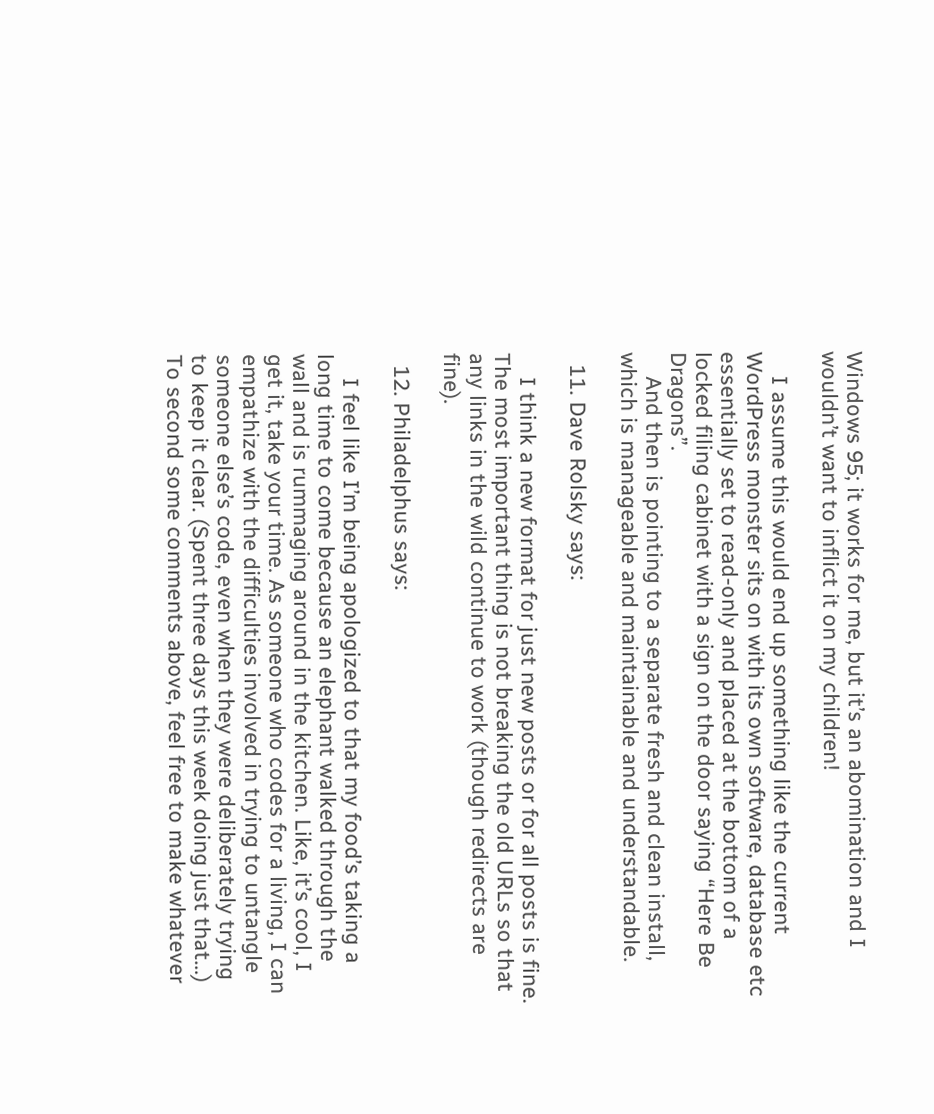Windows 95; it works for me, but it’s an abomination and I wouldn’t want to inflict it on my children!

    I assume this would end up something like the current WordPress monster sits on with its own software, database etc essentially set to read-only and placed at the bottom of a locked filing cabinet with a sign on the door saying “Here Be Dragons”.
    And then is pointing to a separate fresh and clean install, which is manageable and maintainable and understandable.

  11. Dave Rolsky says:

    I think a new format for just new posts or for all posts is fine. The most important thing is not breaking the old URLs so that any links in the wild continue to work (though redirects are fine).

  12. Philadelphus says:

    I feel like I’m being apologized to that my food’s taking a long time to come because an elephant walked through the wall and is rummaging around in the kitchen. Like, it’s cool, I get it, take your time. As someone who codes for a living, I can empathize with the difficulties involved in trying to untangle someone else’s code, even when they were deliberately trying to keep it clear. (Spent three days this week doing just that…) To second some comments above, feel free to make whatever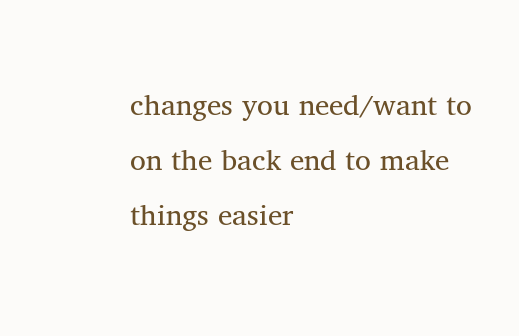changes you need/want to on the back end to make things easier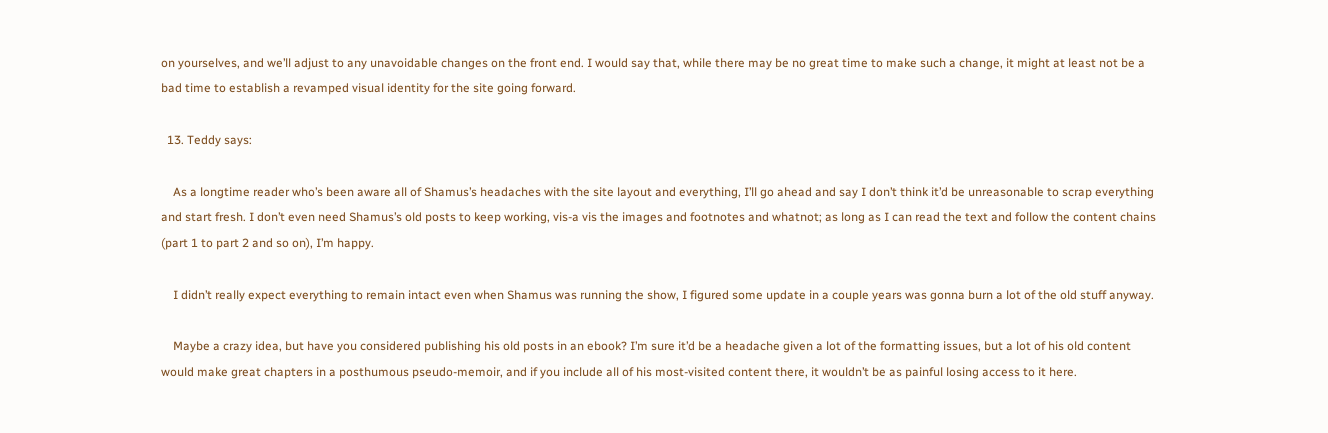on yourselves, and we’ll adjust to any unavoidable changes on the front end. I would say that, while there may be no great time to make such a change, it might at least not be a bad time to establish a revamped visual identity for the site going forward.

  13. Teddy says:

    As a longtime reader who’s been aware all of Shamus’s headaches with the site layout and everything, I’ll go ahead and say I don’t think it’d be unreasonable to scrap everything and start fresh. I don’t even need Shamus’s old posts to keep working, vis-a vis the images and footnotes and whatnot; as long as I can read the text and follow the content chains (part 1 to part 2 and so on), I’m happy.

    I didn’t really expect everything to remain intact even when Shamus was running the show, I figured some update in a couple years was gonna burn a lot of the old stuff anyway.

    Maybe a crazy idea, but have you considered publishing his old posts in an ebook? I’m sure it’d be a headache given a lot of the formatting issues, but a lot of his old content would make great chapters in a posthumous pseudo-memoir, and if you include all of his most-visited content there, it wouldn’t be as painful losing access to it here.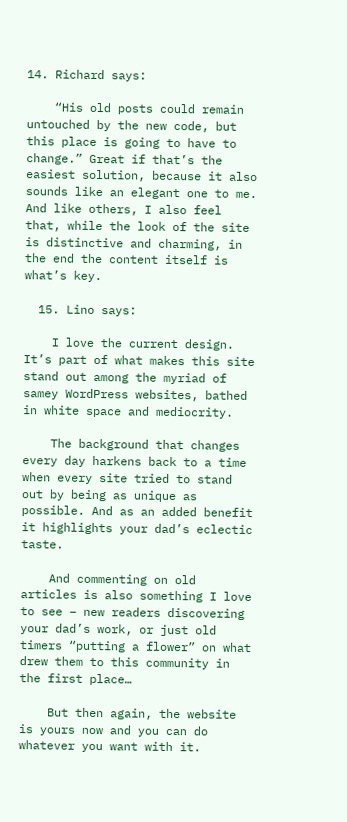14. Richard says:

    “His old posts could remain untouched by the new code, but this place is going to have to change.” Great if that’s the easiest solution, because it also sounds like an elegant one to me. And like others, I also feel that, while the look of the site is distinctive and charming, in the end the content itself is what’s key.

  15. Lino says:

    I love the current design. It’s part of what makes this site stand out among the myriad of samey WordPress websites, bathed in white space and mediocrity.

    The background that changes every day harkens back to a time when every site tried to stand out by being as unique as possible. And as an added benefit it highlights your dad’s eclectic taste.

    And commenting on old articles is also something I love to see – new readers discovering your dad’s work, or just old timers “putting a flower” on what drew them to this community in the first place…

    But then again, the website is yours now and you can do whatever you want with it.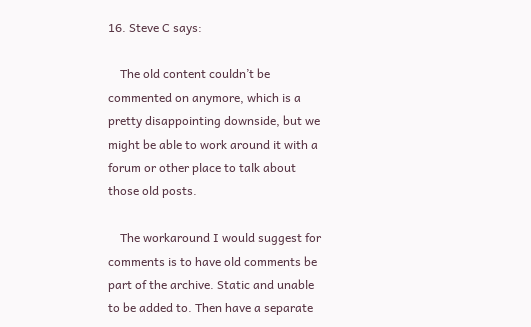16. Steve C says:

    The old content couldn’t be commented on anymore, which is a pretty disappointing downside, but we might be able to work around it with a forum or other place to talk about those old posts.

    The workaround I would suggest for comments is to have old comments be part of the archive. Static and unable to be added to. Then have a separate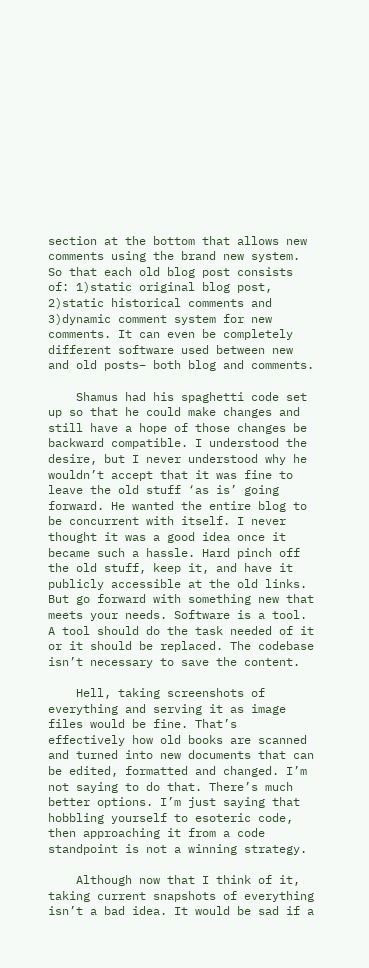section at the bottom that allows new comments using the brand new system. So that each old blog post consists of: 1)static original blog post, 2)static historical comments and 3)dynamic comment system for new comments. It can even be completely different software used between new and old posts– both blog and comments.

    Shamus had his spaghetti code set up so that he could make changes and still have a hope of those changes be backward compatible. I understood the desire, but I never understood why he wouldn’t accept that it was fine to leave the old stuff ‘as is’ going forward. He wanted the entire blog to be concurrent with itself. I never thought it was a good idea once it became such a hassle. Hard pinch off the old stuff, keep it, and have it publicly accessible at the old links. But go forward with something new that meets your needs. Software is a tool. A tool should do the task needed of it or it should be replaced. The codebase isn’t necessary to save the content.

    Hell, taking screenshots of everything and serving it as image files would be fine. That’s effectively how old books are scanned and turned into new documents that can be edited, formatted and changed. I’m not saying to do that. There’s much better options. I’m just saying that hobbling yourself to esoteric code, then approaching it from a code standpoint is not a winning strategy.

    Although now that I think of it, taking current snapshots of everything isn’t a bad idea. It would be sad if a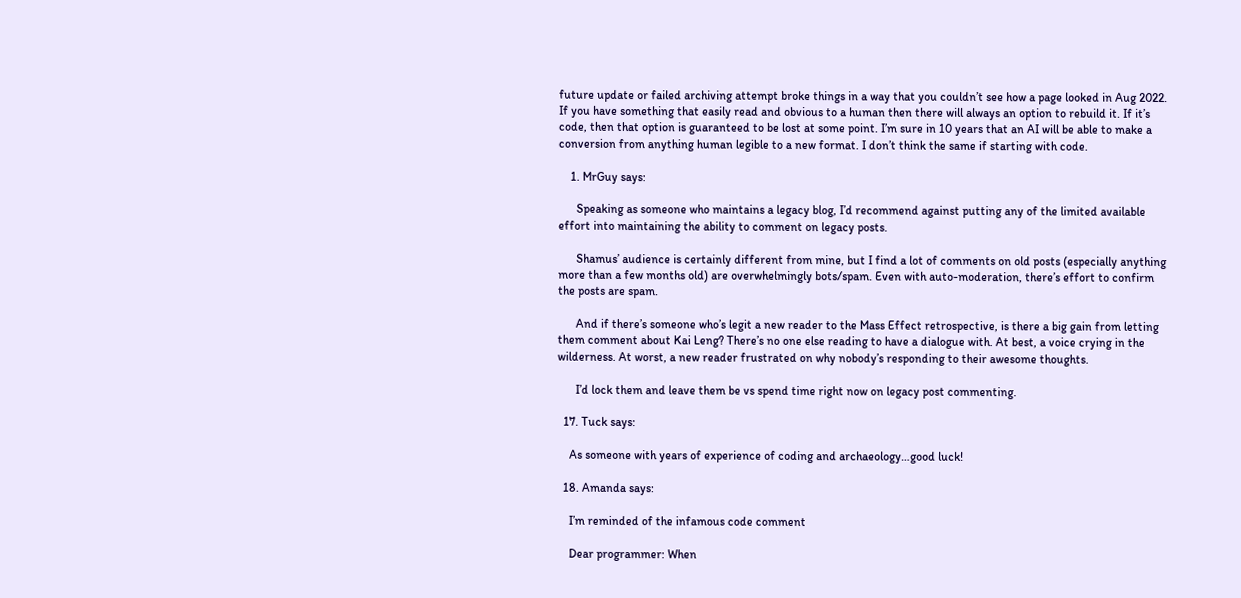future update or failed archiving attempt broke things in a way that you couldn’t see how a page looked in Aug 2022. If you have something that easily read and obvious to a human then there will always an option to rebuild it. If it’s code, then that option is guaranteed to be lost at some point. I’m sure in 10 years that an AI will be able to make a conversion from anything human legible to a new format. I don’t think the same if starting with code.

    1. MrGuy says:

      Speaking as someone who maintains a legacy blog, I’d recommend against putting any of the limited available effort into maintaining the ability to comment on legacy posts.

      Shamus’ audience is certainly different from mine, but I find a lot of comments on old posts (especially anything more than a few months old) are overwhelmingly bots/spam. Even with auto-moderation, there’s effort to confirm the posts are spam.

      And if there’s someone who’s legit a new reader to the Mass Effect retrospective, is there a big gain from letting them comment about Kai Leng? There’s no one else reading to have a dialogue with. At best, a voice crying in the wilderness. At worst, a new reader frustrated on why nobody’s responding to their awesome thoughts.

      I’d lock them and leave them be vs spend time right now on legacy post commenting.

  17. Tuck says:

    As someone with years of experience of coding and archaeology…good luck!

  18. Amanda says:

    I’m reminded of the infamous code comment

    Dear programmer: When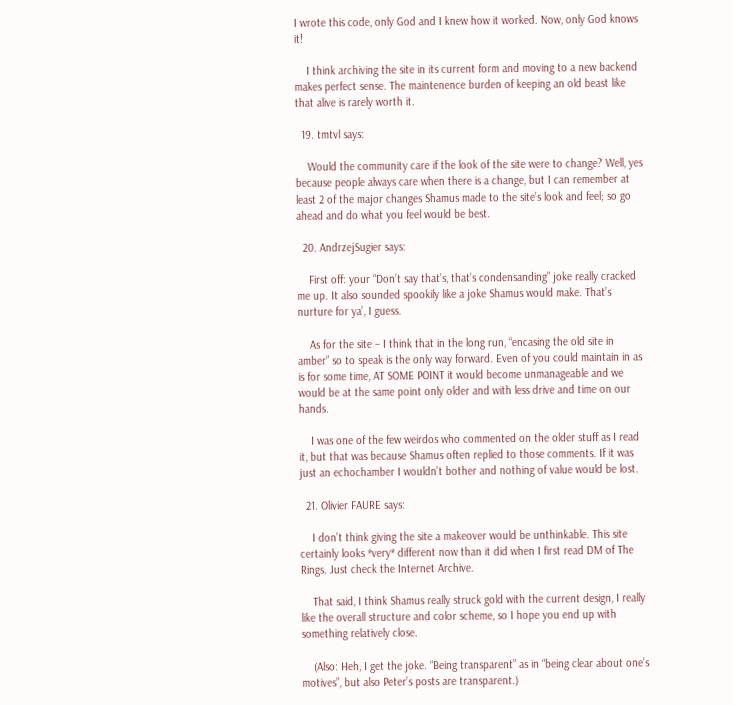I wrote this code, only God and I knew how it worked. Now, only God knows it!

    I think archiving the site in its current form and moving to a new backend makes perfect sense. The maintenence burden of keeping an old beast like that alive is rarely worth it.

  19. tmtvl says:

    Would the community care if the look of the site were to change? Well, yes because people always care when there is a change, but I can remember at least 2 of the major changes Shamus made to the site’s look and feel; so go ahead and do what you feel would be best.

  20. AndrzejSugier says:

    First off: your “Don’t say that’s, that’s condensanding” joke really cracked me up. It also sounded spookily like a joke Shamus would make. That’s nurture for ya’, I guess.

    As for the site – I think that in the long run, “encasing the old site in amber” so to speak is the only way forward. Even of you could maintain in as is for some time, AT SOME POINT it would become unmanageable and we would be at the same point only older and with less drive and time on our hands.

    I was one of the few weirdos who commented on the older stuff as I read it, but that was because Shamus often replied to those comments. If it was just an echochamber I wouldn’t bother and nothing of value would be lost.

  21. Olivier FAURE says:

    I don’t think giving the site a makeover would be unthinkable. This site certainly looks *very* different now than it did when I first read DM of The Rings. Just check the Internet Archive.

    That said, I think Shamus really struck gold with the current design, I really like the overall structure and color scheme, so I hope you end up with something relatively close.

    (Also: Heh, I get the joke. “Being transparent” as in “being clear about one’s motives”, but also Peter’s posts are transparent.)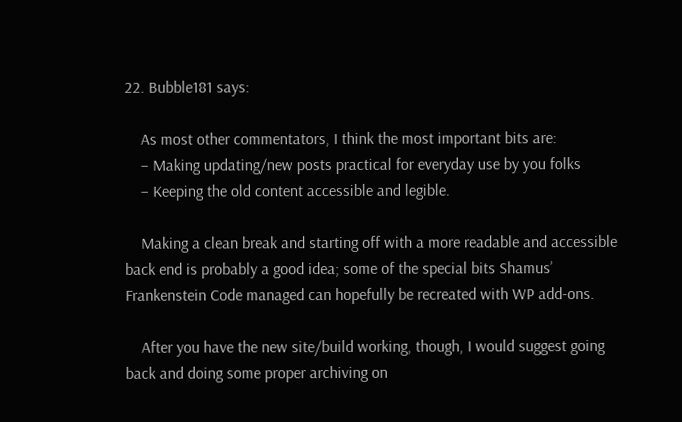22. Bubble181 says:

    As most other commentators, I think the most important bits are:
    – Making updating/new posts practical for everyday use by you folks
    – Keeping the old content accessible and legible.

    Making a clean break and starting off with a more readable and accessible back end is probably a good idea; some of the special bits Shamus’ Frankenstein Code managed can hopefully be recreated with WP add-ons.

    After you have the new site/build working, though, I would suggest going back and doing some proper archiving on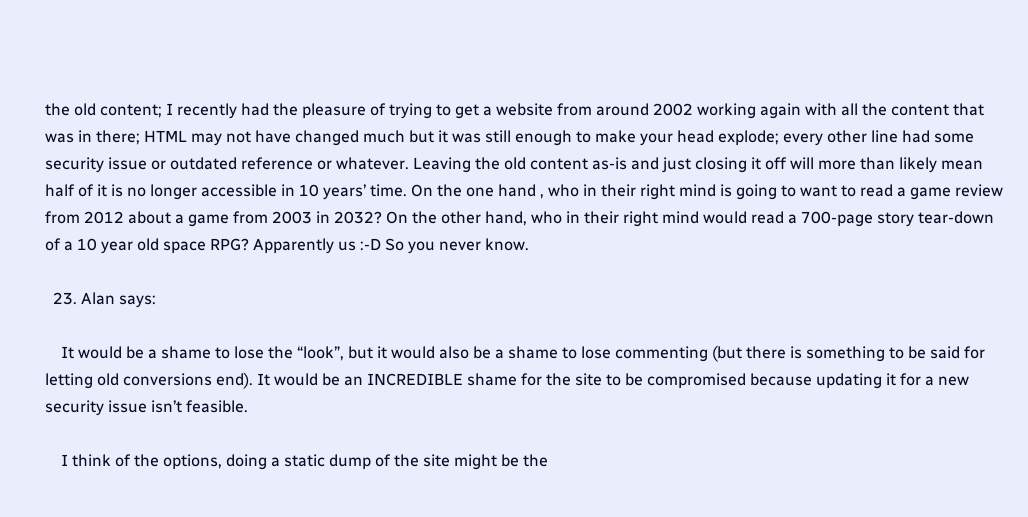the old content; I recently had the pleasure of trying to get a website from around 2002 working again with all the content that was in there; HTML may not have changed much but it was still enough to make your head explode; every other line had some security issue or outdated reference or whatever. Leaving the old content as-is and just closing it off will more than likely mean half of it is no longer accessible in 10 years’ time. On the one hand , who in their right mind is going to want to read a game review from 2012 about a game from 2003 in 2032? On the other hand, who in their right mind would read a 700-page story tear-down of a 10 year old space RPG? Apparently us :-D So you never know.

  23. Alan says:

    It would be a shame to lose the “look”, but it would also be a shame to lose commenting (but there is something to be said for letting old conversions end). It would be an INCREDIBLE shame for the site to be compromised because updating it for a new security issue isn’t feasible.

    I think of the options, doing a static dump of the site might be the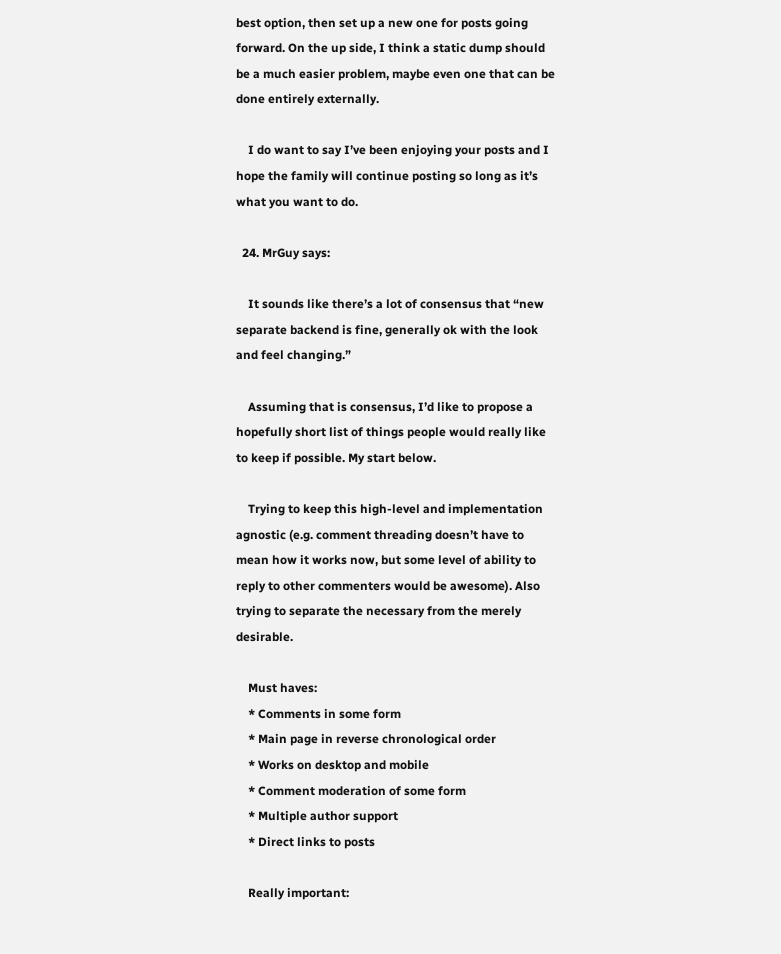best option, then set up a new one for posts going forward. On the up side, I think a static dump should be a much easier problem, maybe even one that can be done entirely externally.

    I do want to say I’ve been enjoying your posts and I hope the family will continue posting so long as it’s what you want to do.

  24. MrGuy says:

    It sounds like there’s a lot of consensus that “new separate backend is fine, generally ok with the look and feel changing.”

    Assuming that is consensus, I’d like to propose a hopefully short list of things people would really like to keep if possible. My start below.

    Trying to keep this high-level and implementation agnostic (e.g. comment threading doesn’t have to mean how it works now, but some level of ability to reply to other commenters would be awesome). Also trying to separate the necessary from the merely desirable.

    Must haves:
    * Comments in some form
    * Main page in reverse chronological order
    * Works on desktop and mobile
    * Comment moderation of some form
    * Multiple author support
    * Direct links to posts

    Really important: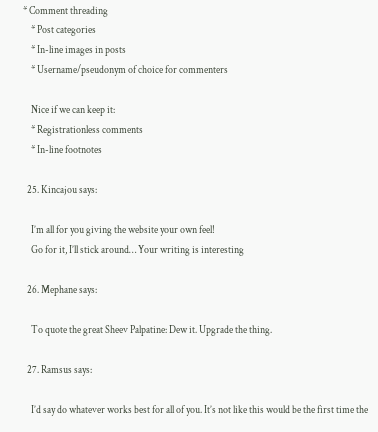* Comment threading
    * Post categories
    * In-line images in posts
    * Username/pseudonym of choice for commenters

    Nice if we can keep it:
    * Registrationless comments
    * In-line footnotes

  25. Kincajou says:

    I’m all for you giving the website your own feel!
    Go for it, I’ll stick around… Your writing is interesting

  26. Mephane says:

    To quote the great Sheev Palpatine: Dew it. Upgrade the thing.

  27. Ramsus says:

    I’d say do whatever works best for all of you. It’s not like this would be the first time the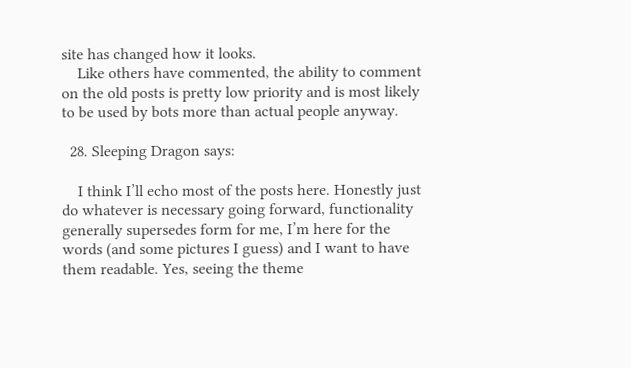site has changed how it looks.
    Like others have commented, the ability to comment on the old posts is pretty low priority and is most likely to be used by bots more than actual people anyway.

  28. Sleeping Dragon says:

    I think I’ll echo most of the posts here. Honestly just do whatever is necessary going forward, functionality generally supersedes form for me, I’m here for the words (and some pictures I guess) and I want to have them readable. Yes, seeing the theme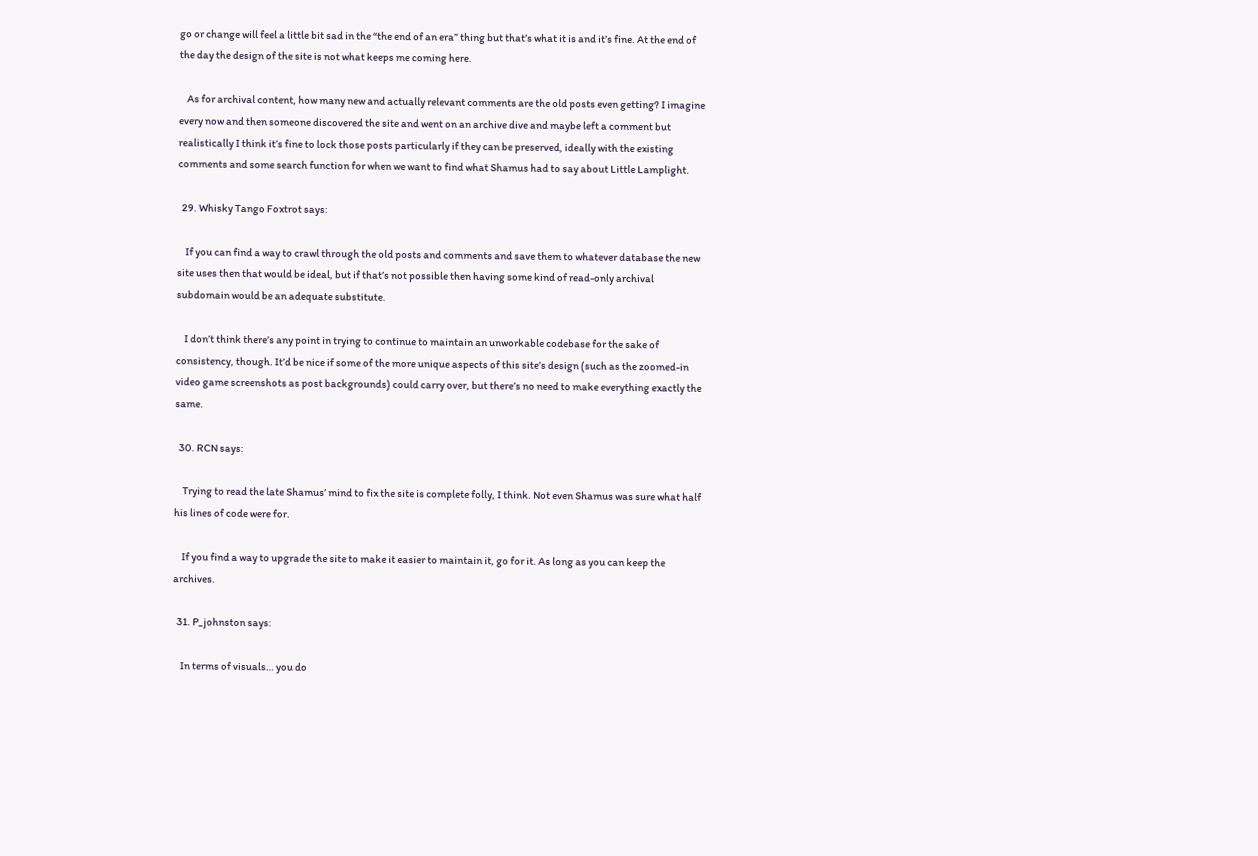go or change will feel a little bit sad in the “the end of an era” thing but that’s what it is and it’s fine. At the end of the day the design of the site is not what keeps me coming here.

    As for archival content, how many new and actually relevant comments are the old posts even getting? I imagine every now and then someone discovered the site and went on an archive dive and maybe left a comment but realistically I think it’s fine to lock those posts particularly if they can be preserved, ideally with the existing comments and some search function for when we want to find what Shamus had to say about Little Lamplight.

  29. Whisky Tango Foxtrot says:

    If you can find a way to crawl through the old posts and comments and save them to whatever database the new site uses then that would be ideal, but if that’s not possible then having some kind of read-only archival subdomain would be an adequate substitute.

    I don’t think there’s any point in trying to continue to maintain an unworkable codebase for the sake of consistency, though. It’d be nice if some of the more unique aspects of this site’s design (such as the zoomed-in video game screenshots as post backgrounds) could carry over, but there’s no need to make everything exactly the same.

  30. RCN says:

    Trying to read the late Shamus’ mind to fix the site is complete folly, I think. Not even Shamus was sure what half his lines of code were for.

    If you find a way to upgrade the site to make it easier to maintain it, go for it. As long as you can keep the archives.

  31. P_johnston says:

    In terms of visuals… you do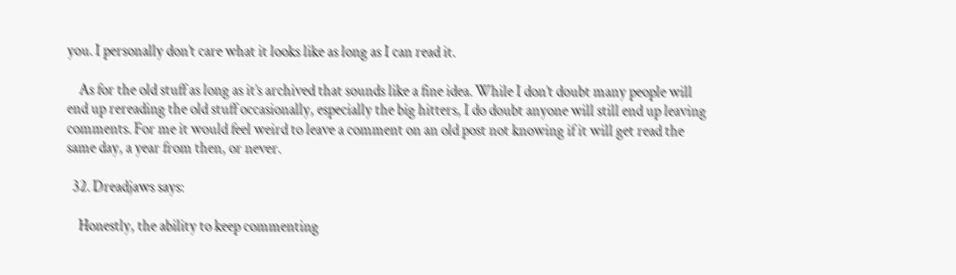you. I personally don’t care what it looks like as long as I can read it.

    As for the old stuff as long as it’s archived that sounds like a fine idea. While I don’t doubt many people will end up rereading the old stuff occasionally, especially the big hitters, I do doubt anyone will still end up leaving comments. For me it would feel weird to leave a comment on an old post not knowing if it will get read the same day, a year from then, or never.

  32. Dreadjaws says:

    Honestly, the ability to keep commenting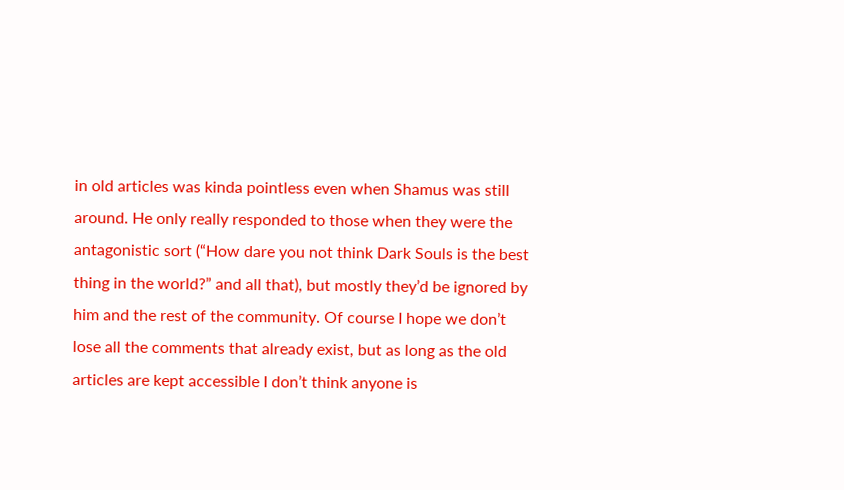in old articles was kinda pointless even when Shamus was still around. He only really responded to those when they were the antagonistic sort (“How dare you not think Dark Souls is the best thing in the world?” and all that), but mostly they’d be ignored by him and the rest of the community. Of course I hope we don’t lose all the comments that already exist, but as long as the old articles are kept accessible I don’t think anyone is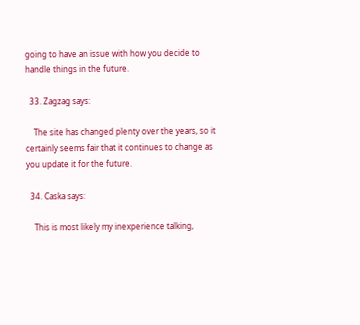going to have an issue with how you decide to handle things in the future.

  33. Zagzag says:

    The site has changed plenty over the years, so it certainly seems fair that it continues to change as you update it for the future.

  34. Caska says:

    This is most likely my inexperience talking,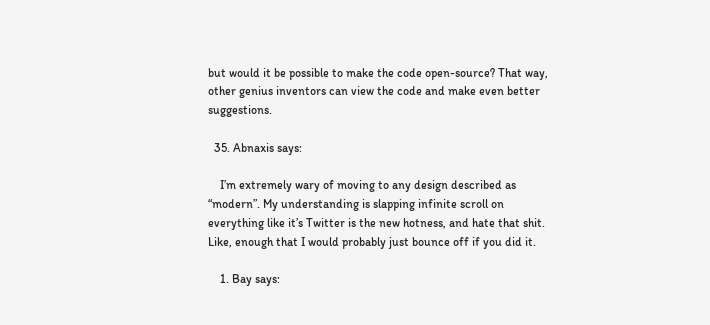but would it be possible to make the code open-source? That way, other genius inventors can view the code and make even better suggestions.

  35. Abnaxis says:

    I’m extremely wary of moving to any design described as “modern”. My understanding is slapping infinite scroll on everything like it’s Twitter is the new hotness, and hate that shit. Like, enough that I would probably just bounce off if you did it.

    1. Bay says: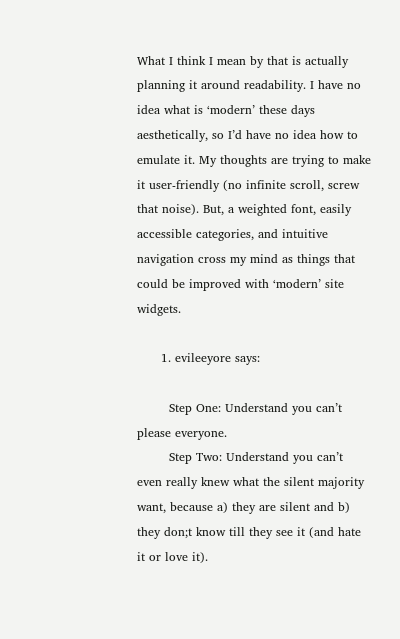What I think I mean by that is actually planning it around readability. I have no idea what is ‘modern’ these days aesthetically, so I’d have no idea how to emulate it. My thoughts are trying to make it user-friendly (no infinite scroll, screw that noise). But, a weighted font, easily accessible categories, and intuitive navigation cross my mind as things that could be improved with ‘modern’ site widgets.

      1. evileeyore says:

        Step One: Understand you can’t please everyone.
        Step Two: Understand you can’t even really knew what the silent majority want, because a) they are silent and b) they don;t know till they see it (and hate it or love it).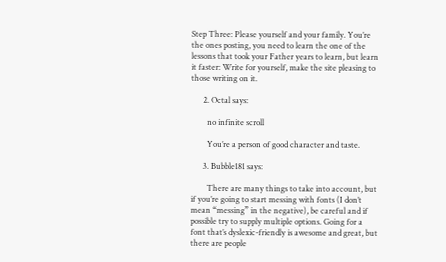Step Three: Please yourself and your family. You’re the ones posting, you need to learn the one of the lessons that took your Father years to learn, but learn it faster: Write for yourself, make the site pleasing to those writing on it.

      2. Octal says:

        no infinite scroll

        You’re a person of good character and taste.

      3. Bubble181 says:

        There are many things to take into account, but if you’re going to start messing with fonts (I don’t mean “messing” in the negative), be careful and if possible try to supply multiple options. Going for a font that’s dyslexic-friendly is awesome and great, but there are people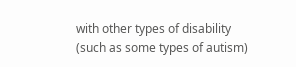with other types of disability (such as some types of autism)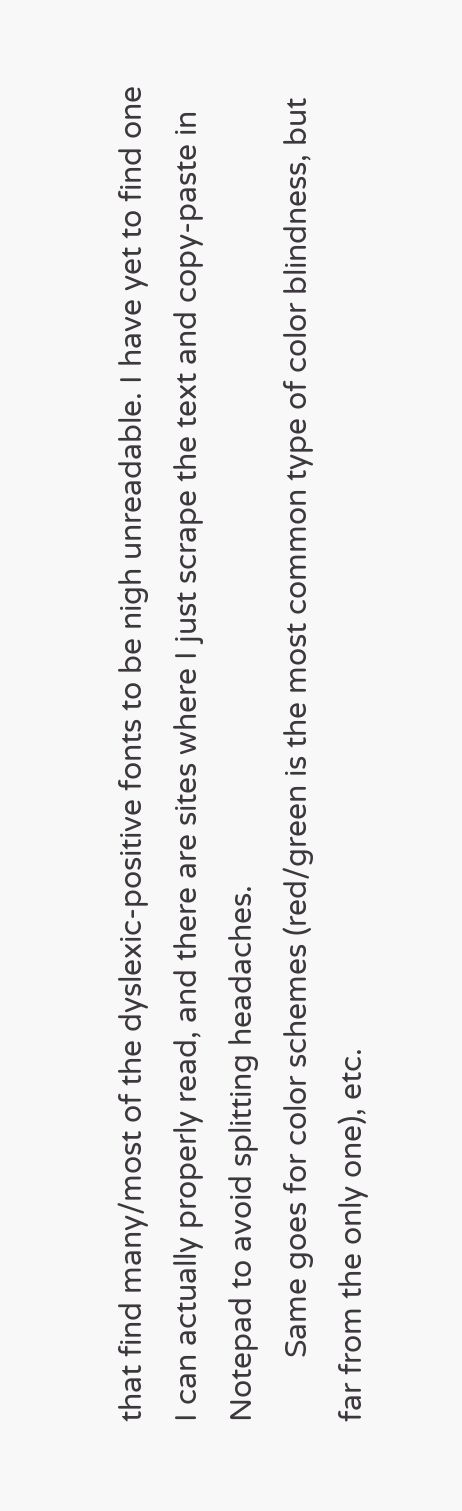that find many/most of the dyslexic-positive fonts to be nigh unreadable. I have yet to find one I can actually properly read, and there are sites where I just scrape the text and copy-paste in Notepad to avoid splitting headaches.
        Same goes for color schemes (red/green is the most common type of color blindness, but far from the only one), etc.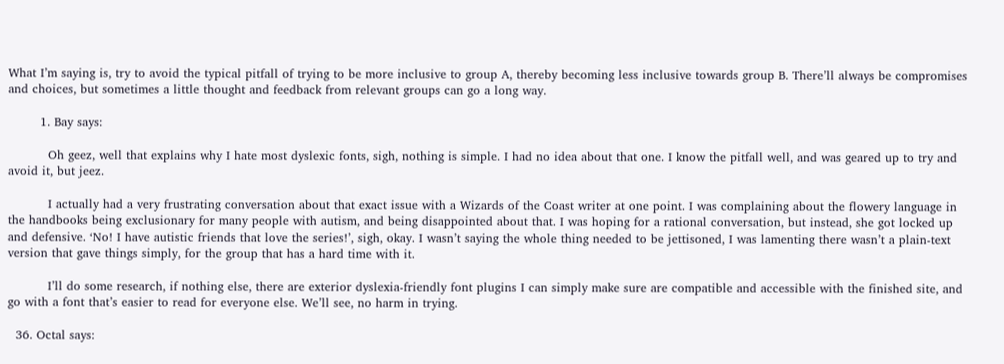What I’m saying is, try to avoid the typical pitfall of trying to be more inclusive to group A, thereby becoming less inclusive towards group B. There’ll always be compromises and choices, but sometimes a little thought and feedback from relevant groups can go a long way.

        1. Bay says:

          Oh geez, well that explains why I hate most dyslexic fonts, sigh, nothing is simple. I had no idea about that one. I know the pitfall well, and was geared up to try and avoid it, but jeez.

          I actually had a very frustrating conversation about that exact issue with a Wizards of the Coast writer at one point. I was complaining about the flowery language in the handbooks being exclusionary for many people with autism, and being disappointed about that. I was hoping for a rational conversation, but instead, she got locked up and defensive. ‘No! I have autistic friends that love the series!’, sigh, okay. I wasn’t saying the whole thing needed to be jettisoned, I was lamenting there wasn’t a plain-text version that gave things simply, for the group that has a hard time with it.

          I’ll do some research, if nothing else, there are exterior dyslexia-friendly font plugins I can simply make sure are compatible and accessible with the finished site, and go with a font that’s easier to read for everyone else. We’ll see, no harm in trying.

  36. Octal says: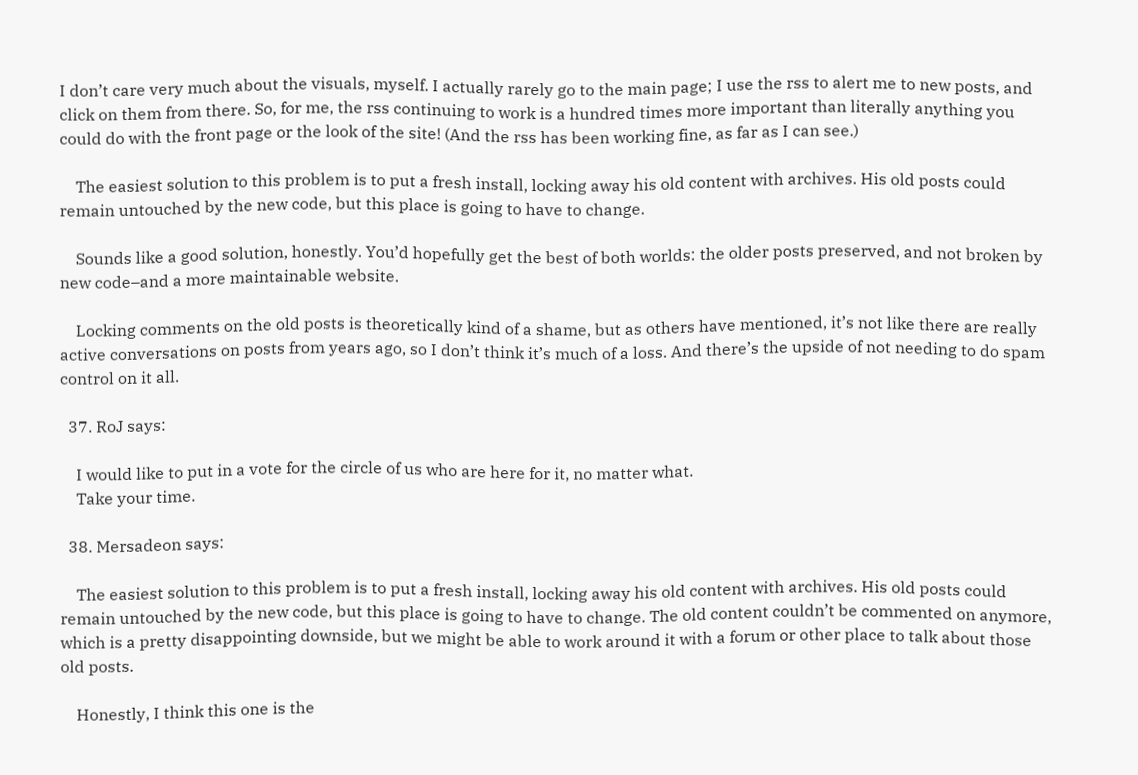I don’t care very much about the visuals, myself. I actually rarely go to the main page; I use the rss to alert me to new posts, and click on them from there. So, for me, the rss continuing to work is a hundred times more important than literally anything you could do with the front page or the look of the site! (And the rss has been working fine, as far as I can see.)

    The easiest solution to this problem is to put a fresh install, locking away his old content with archives. His old posts could remain untouched by the new code, but this place is going to have to change.

    Sounds like a good solution, honestly. You’d hopefully get the best of both worlds: the older posts preserved, and not broken by new code–and a more maintainable website.

    Locking comments on the old posts is theoretically kind of a shame, but as others have mentioned, it’s not like there are really active conversations on posts from years ago, so I don’t think it’s much of a loss. And there’s the upside of not needing to do spam control on it all.

  37. RoJ says:

    I would like to put in a vote for the circle of us who are here for it, no matter what.
    Take your time.

  38. Mersadeon says:

    The easiest solution to this problem is to put a fresh install, locking away his old content with archives. His old posts could remain untouched by the new code, but this place is going to have to change. The old content couldn’t be commented on anymore, which is a pretty disappointing downside, but we might be able to work around it with a forum or other place to talk about those old posts.

    Honestly, I think this one is the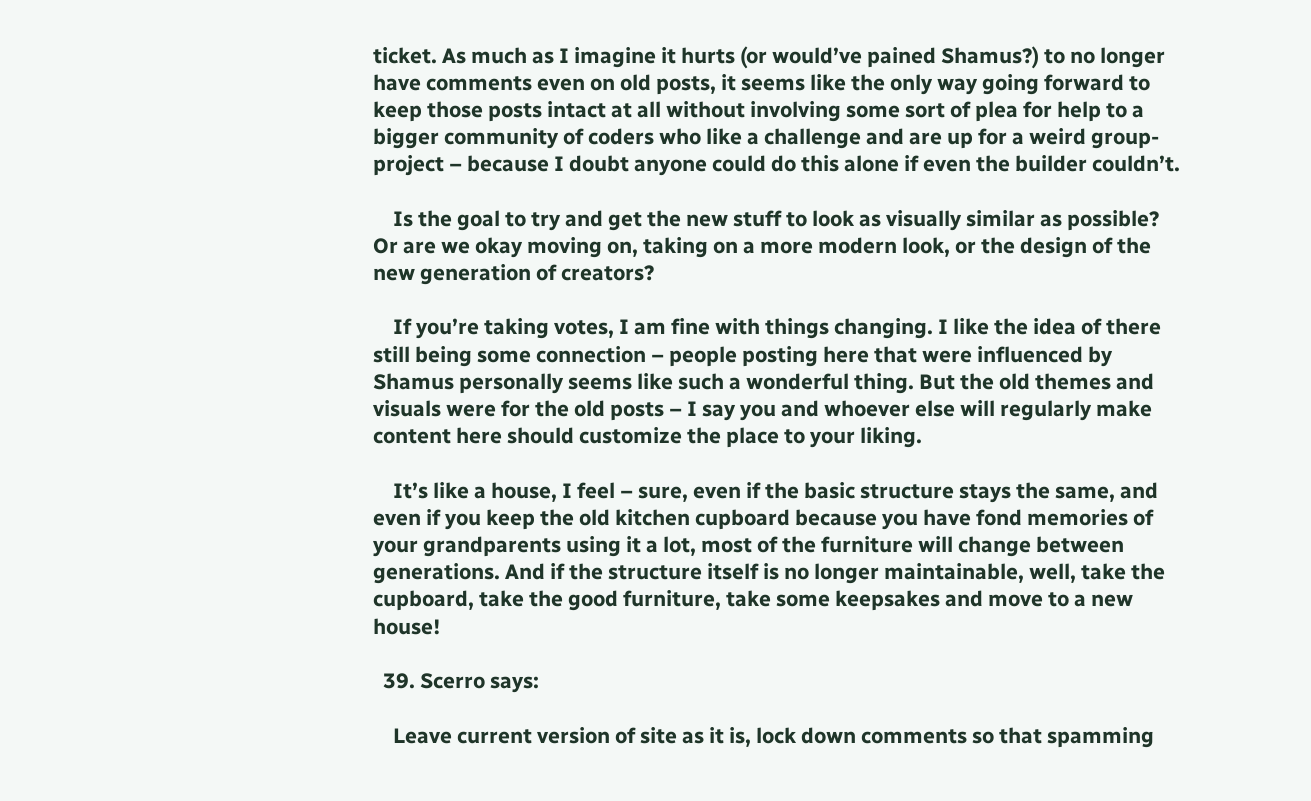ticket. As much as I imagine it hurts (or would’ve pained Shamus?) to no longer have comments even on old posts, it seems like the only way going forward to keep those posts intact at all without involving some sort of plea for help to a bigger community of coders who like a challenge and are up for a weird group-project – because I doubt anyone could do this alone if even the builder couldn’t.

    Is the goal to try and get the new stuff to look as visually similar as possible? Or are we okay moving on, taking on a more modern look, or the design of the new generation of creators?

    If you’re taking votes, I am fine with things changing. I like the idea of there still being some connection – people posting here that were influenced by Shamus personally seems like such a wonderful thing. But the old themes and visuals were for the old posts – I say you and whoever else will regularly make content here should customize the place to your liking.

    It’s like a house, I feel – sure, even if the basic structure stays the same, and even if you keep the old kitchen cupboard because you have fond memories of your grandparents using it a lot, most of the furniture will change between generations. And if the structure itself is no longer maintainable, well, take the cupboard, take the good furniture, take some keepsakes and move to a new house!

  39. Scerro says:

    Leave current version of site as it is, lock down comments so that spamming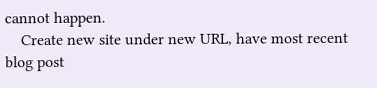cannot happen.
    Create new site under new URL, have most recent blog post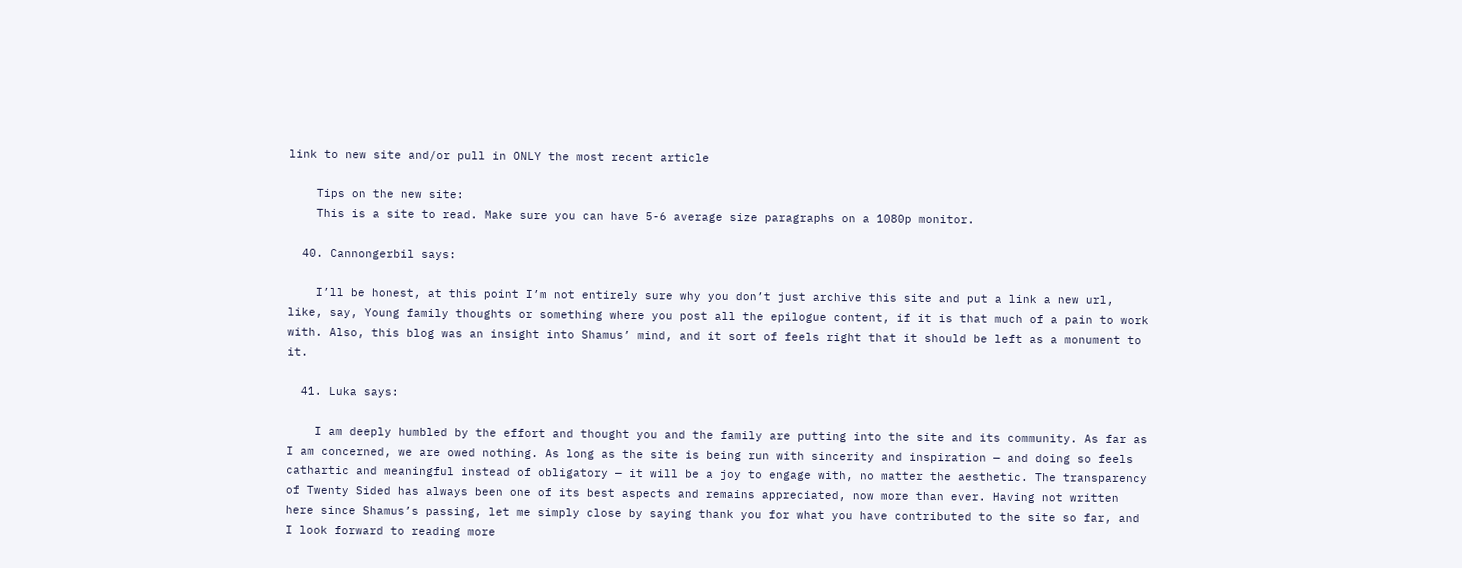link to new site and/or pull in ONLY the most recent article

    Tips on the new site:
    This is a site to read. Make sure you can have 5-6 average size paragraphs on a 1080p monitor.

  40. Cannongerbil says:

    I’ll be honest, at this point I’m not entirely sure why you don’t just archive this site and put a link a new url, like, say, Young family thoughts or something where you post all the epilogue content, if it is that much of a pain to work with. Also, this blog was an insight into Shamus’ mind, and it sort of feels right that it should be left as a monument to it.

  41. Luka says:

    I am deeply humbled by the effort and thought you and the family are putting into the site and its community. As far as I am concerned, we are owed nothing. As long as the site is being run with sincerity and inspiration — and doing so feels cathartic and meaningful instead of obligatory — it will be a joy to engage with, no matter the aesthetic. The transparency of Twenty Sided has always been one of its best aspects and remains appreciated, now more than ever. Having not written here since Shamus’s passing, let me simply close by saying thank you for what you have contributed to the site so far, and I look forward to reading more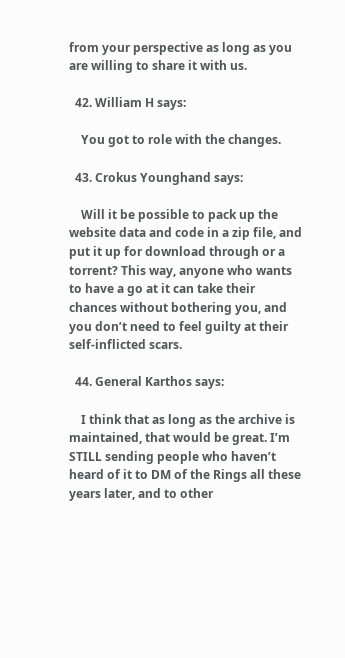from your perspective as long as you are willing to share it with us.

  42. William H says:

    You got to role with the changes.

  43. Crokus Younghand says:

    Will it be possible to pack up the website data and code in a zip file, and put it up for download through or a torrent? This way, anyone who wants to have a go at it can take their chances without bothering you, and you don’t need to feel guilty at their self-inflicted scars.

  44. General Karthos says:

    I think that as long as the archive is maintained, that would be great. I’m STILL sending people who haven’t heard of it to DM of the Rings all these years later, and to other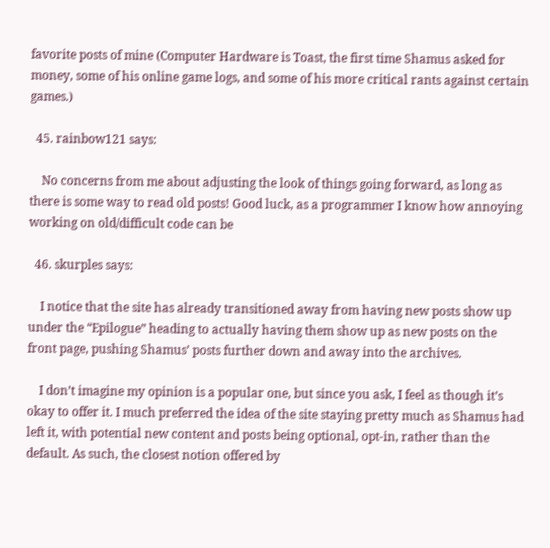favorite posts of mine (Computer Hardware is Toast, the first time Shamus asked for money, some of his online game logs, and some of his more critical rants against certain games.)

  45. rainbow121 says:

    No concerns from me about adjusting the look of things going forward, as long as there is some way to read old posts! Good luck, as a programmer I know how annoying working on old/difficult code can be

  46. skurples says:

    I notice that the site has already transitioned away from having new posts show up under the “Epilogue” heading to actually having them show up as new posts on the front page, pushing Shamus’ posts further down and away into the archives.

    I don’t imagine my opinion is a popular one, but since you ask, I feel as though it’s okay to offer it. I much preferred the idea of the site staying pretty much as Shamus had left it, with potential new content and posts being optional, opt-in, rather than the default. As such, the closest notion offered by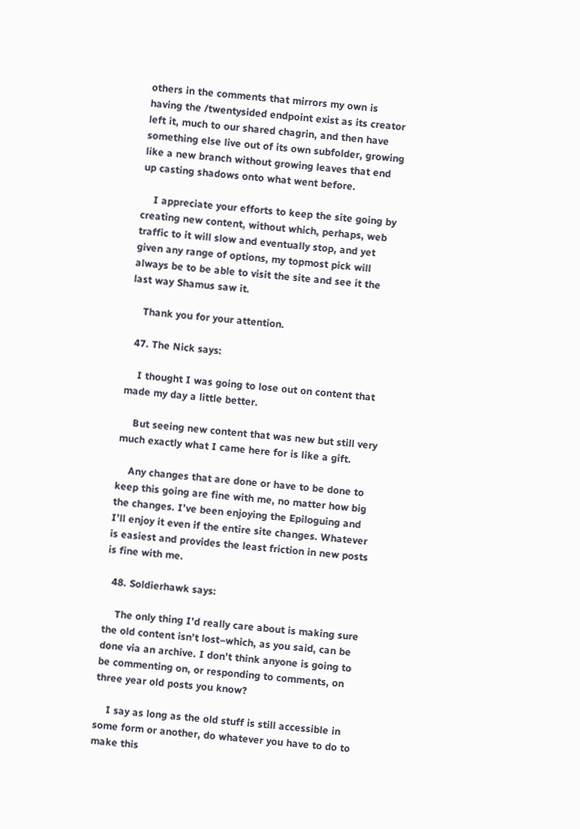others in the comments that mirrors my own is having the /twentysided endpoint exist as its creator left it, much to our shared chagrin, and then have something else live out of its own subfolder, growing like a new branch without growing leaves that end up casting shadows onto what went before.

    I appreciate your efforts to keep the site going by creating new content, without which, perhaps, web traffic to it will slow and eventually stop, and yet given any range of options, my topmost pick will always be to be able to visit the site and see it the last way Shamus saw it.

    Thank you for your attention.

  47. The Nick says:

    I thought I was going to lose out on content that made my day a little better.

    But seeing new content that was new but still very much exactly what I came here for is like a gift.

    Any changes that are done or have to be done to keep this going are fine with me, no matter how big the changes. I’ve been enjoying the Epiloguing and I’ll enjoy it even if the entire site changes. Whatever is easiest and provides the least friction in new posts is fine with me.

  48. Soldierhawk says:

    The only thing I’d really care about is making sure the old content isn’t lost–which, as you said, can be done via an archive. I don’t think anyone is going to be commenting on, or responding to comments, on three year old posts you know?

    I say as long as the old stuff is still accessible in some form or another, do whatever you have to do to make this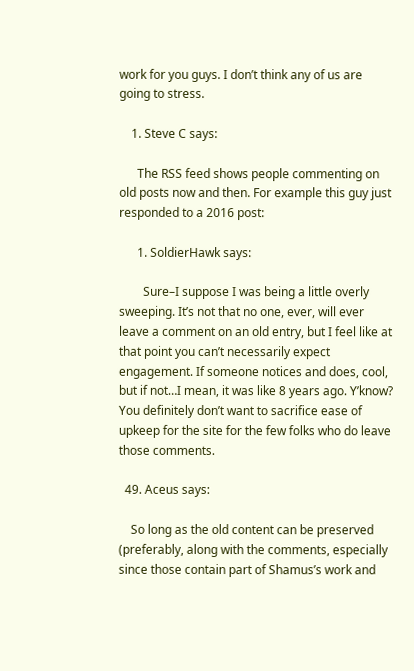work for you guys. I don’t think any of us are going to stress.

    1. Steve C says:

      The RSS feed shows people commenting on old posts now and then. For example this guy just responded to a 2016 post:

      1. SoldierHawk says:

        Sure–I suppose I was being a little overly sweeping. It’s not that no one, ever, will ever leave a comment on an old entry, but I feel like at that point you can’t necessarily expect engagement. If someone notices and does, cool, but if not…I mean, it was like 8 years ago. Y’know? You definitely don’t want to sacrifice ease of upkeep for the site for the few folks who do leave those comments.

  49. Aceus says:

    So long as the old content can be preserved (preferably, along with the comments, especially since those contain part of Shamus’s work and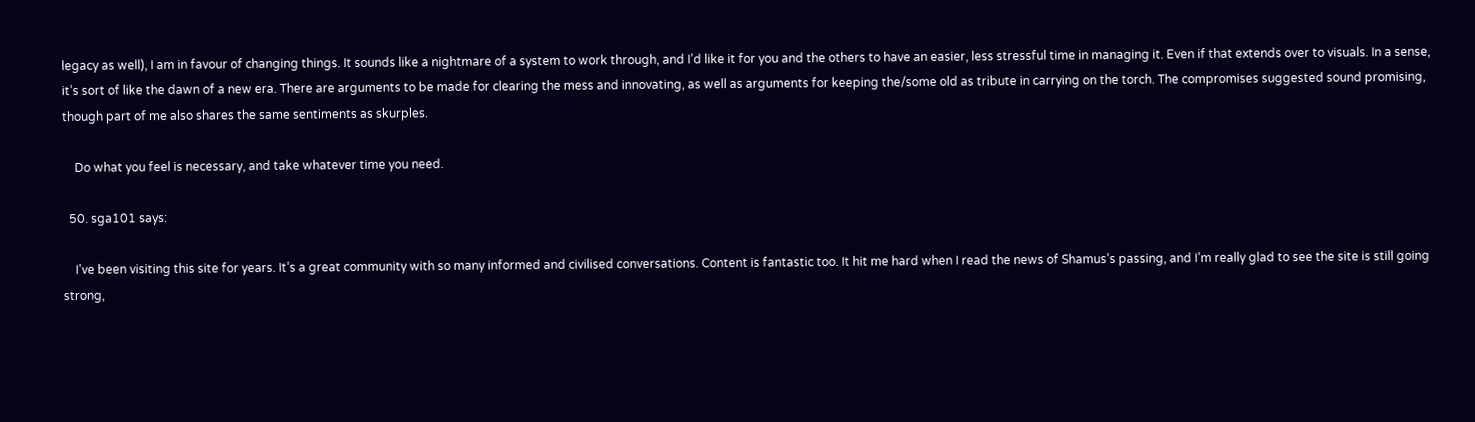legacy as well), I am in favour of changing things. It sounds like a nightmare of a system to work through, and I’d like it for you and the others to have an easier, less stressful time in managing it. Even if that extends over to visuals. In a sense, it’s sort of like the dawn of a new era. There are arguments to be made for clearing the mess and innovating, as well as arguments for keeping the/some old as tribute in carrying on the torch. The compromises suggested sound promising, though part of me also shares the same sentiments as skurples.

    Do what you feel is necessary, and take whatever time you need.

  50. sga101 says:

    I’ve been visiting this site for years. It’s a great community with so many informed and civilised conversations. Content is fantastic too. It hit me hard when I read the news of Shamus’s passing, and I’m really glad to see the site is still going strong,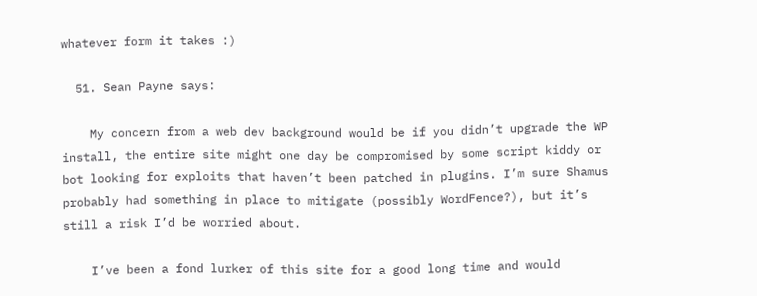whatever form it takes :)

  51. Sean Payne says:

    My concern from a web dev background would be if you didn’t upgrade the WP install, the entire site might one day be compromised by some script kiddy or bot looking for exploits that haven’t been patched in plugins. I’m sure Shamus probably had something in place to mitigate (possibly WordFence?), but it’s still a risk I’d be worried about.

    I’ve been a fond lurker of this site for a good long time and would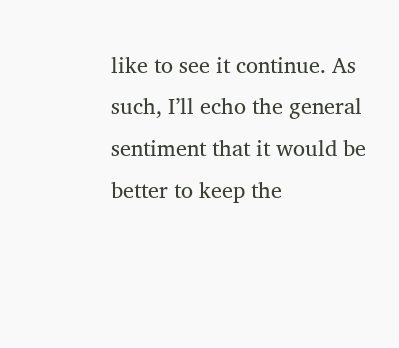like to see it continue. As such, I’ll echo the general sentiment that it would be better to keep the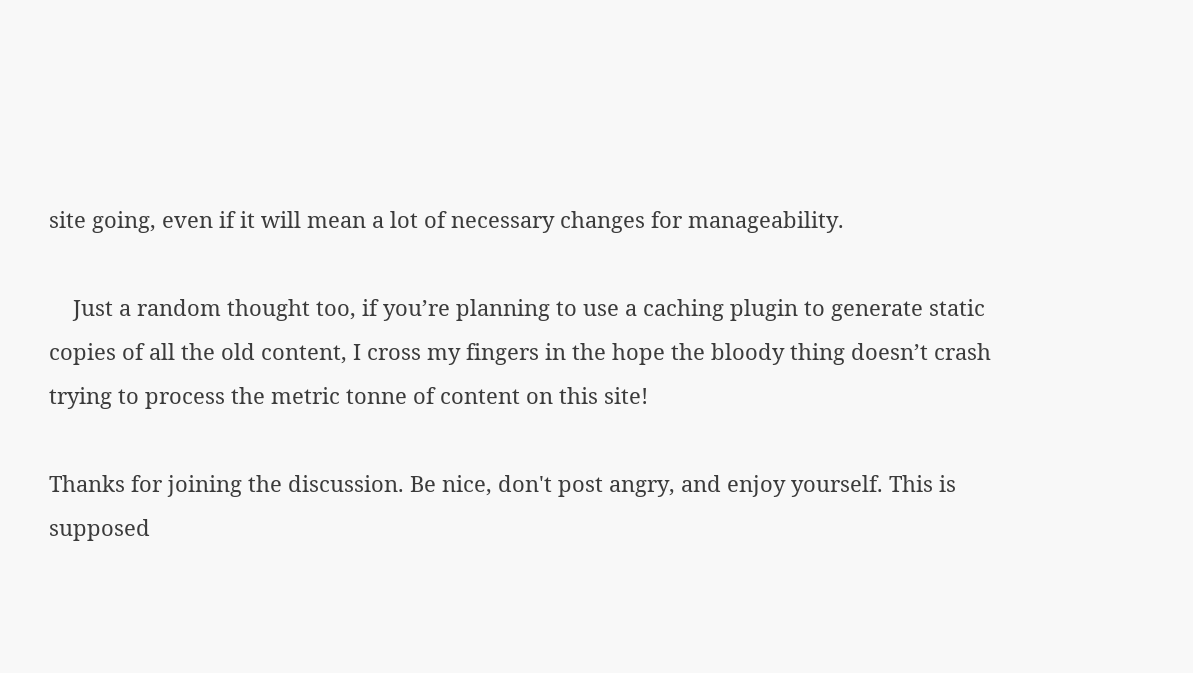site going, even if it will mean a lot of necessary changes for manageability.

    Just a random thought too, if you’re planning to use a caching plugin to generate static copies of all the old content, I cross my fingers in the hope the bloody thing doesn’t crash trying to process the metric tonne of content on this site!

Thanks for joining the discussion. Be nice, don't post angry, and enjoy yourself. This is supposed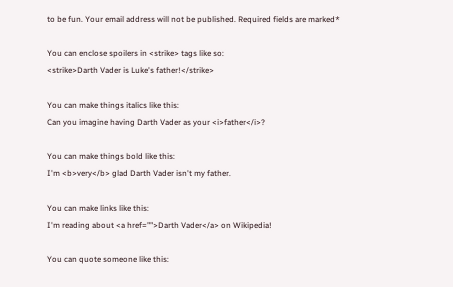to be fun. Your email address will not be published. Required fields are marked*

You can enclose spoilers in <strike> tags like so:
<strike>Darth Vader is Luke's father!</strike>

You can make things italics like this:
Can you imagine having Darth Vader as your <i>father</i>?

You can make things bold like this:
I'm <b>very</b> glad Darth Vader isn't my father.

You can make links like this:
I'm reading about <a href="">Darth Vader</a> on Wikipedia!

You can quote someone like this: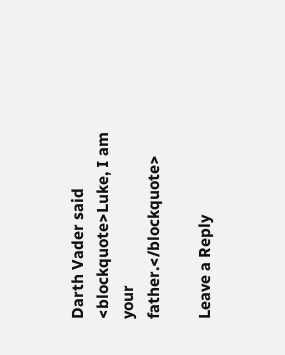Darth Vader said <blockquote>Luke, I am your father.</blockquote>

Leave a Reply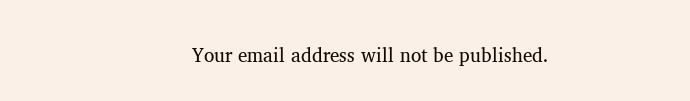Your email address will not be published.